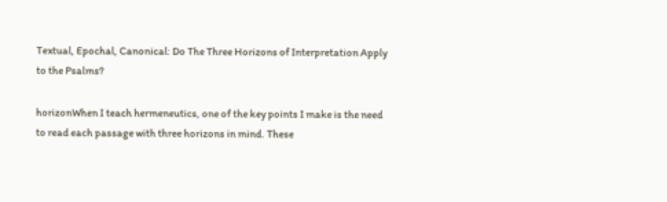Textual, Epochal, Canonical: Do The Three Horizons of Interpretation Apply to the Psalms?

horizonWhen I teach hermeneutics, one of the key points I make is the need to read each passage with three horizons in mind. These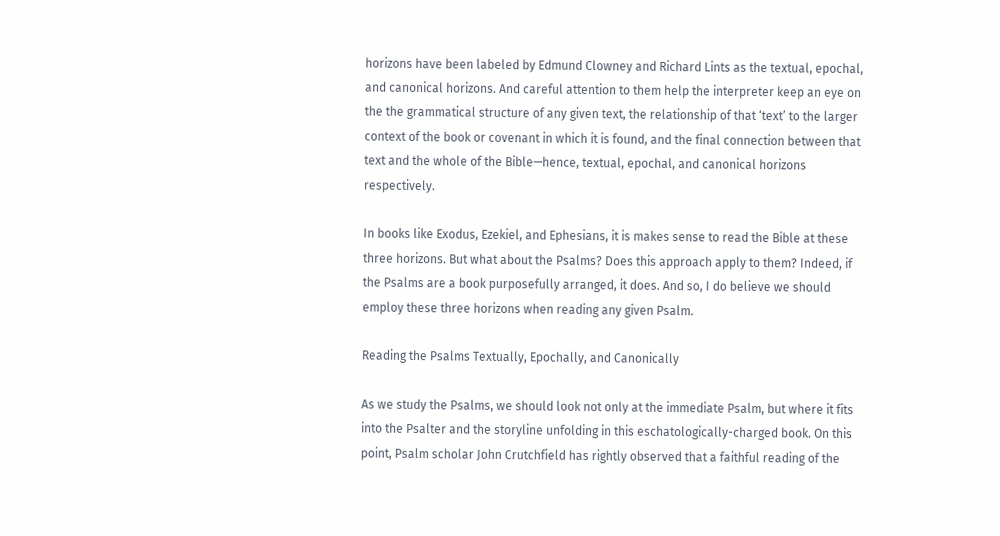horizons have been labeled by Edmund Clowney and Richard Lints as the textual, epochal, and canonical horizons. And careful attention to them help the interpreter keep an eye on the the grammatical structure of any given text, the relationship of that ‘text’ to the larger context of the book or covenant in which it is found, and the final connection between that text and the whole of the Bible—hence, textual, epochal, and canonical horizons respectively.

In books like Exodus, Ezekiel, and Ephesians, it is makes sense to read the Bible at these three horizons. But what about the Psalms? Does this approach apply to them? Indeed, if the Psalms are a book purposefully arranged, it does. And so, I do believe we should employ these three horizons when reading any given Psalm.

Reading the Psalms Textually, Epochally, and Canonically

As we study the Psalms, we should look not only at the immediate Psalm, but where it fits into the Psalter and the storyline unfolding in this eschatologically-charged book. On this point, Psalm scholar John Crutchfield has rightly observed that a faithful reading of the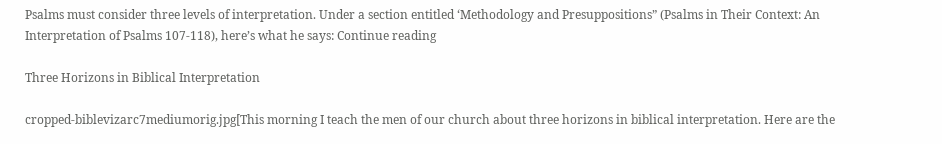Psalms must consider three levels of interpretation. Under a section entitled ‘Methodology and Presuppositions” (Psalms in Their Context: An Interpretation of Psalms 107-118), here’s what he says: Continue reading

Three Horizons in Biblical Interpretation

cropped-biblevizarc7mediumorig.jpg[This morning I teach the men of our church about three horizons in biblical interpretation. Here are the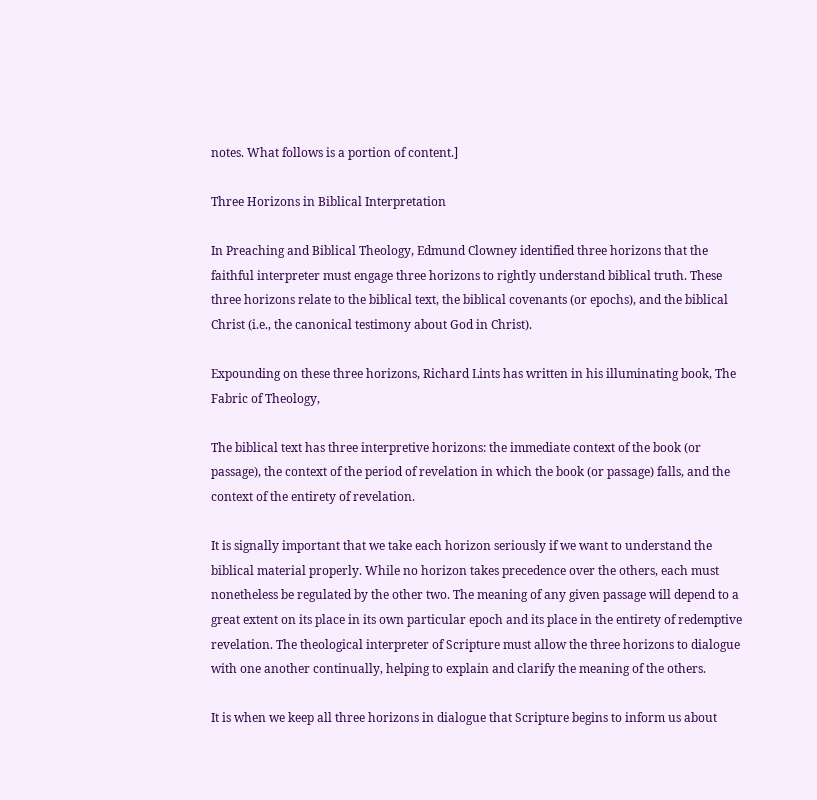notes. What follows is a portion of content.]

Three Horizons in Biblical Interpretation

In Preaching and Biblical Theology, Edmund Clowney identified three horizons that the faithful interpreter must engage three horizons to rightly understand biblical truth. These three horizons relate to the biblical text, the biblical covenants (or epochs), and the biblical Christ (i.e., the canonical testimony about God in Christ).

Expounding on these three horizons, Richard Lints has written in his illuminating book, The Fabric of Theology,

The biblical text has three interpretive horizons: the immediate context of the book (or passage), the context of the period of revelation in which the book (or passage) falls, and the context of the entirety of revelation.

It is signally important that we take each horizon seriously if we want to understand the biblical material properly. While no horizon takes precedence over the others, each must nonetheless be regulated by the other two. The meaning of any given passage will depend to a great extent on its place in its own particular epoch and its place in the entirety of redemptive revelation. The theological interpreter of Scripture must allow the three horizons to dialogue with one another continually, helping to explain and clarify the meaning of the others.

It is when we keep all three horizons in dialogue that Scripture begins to inform us about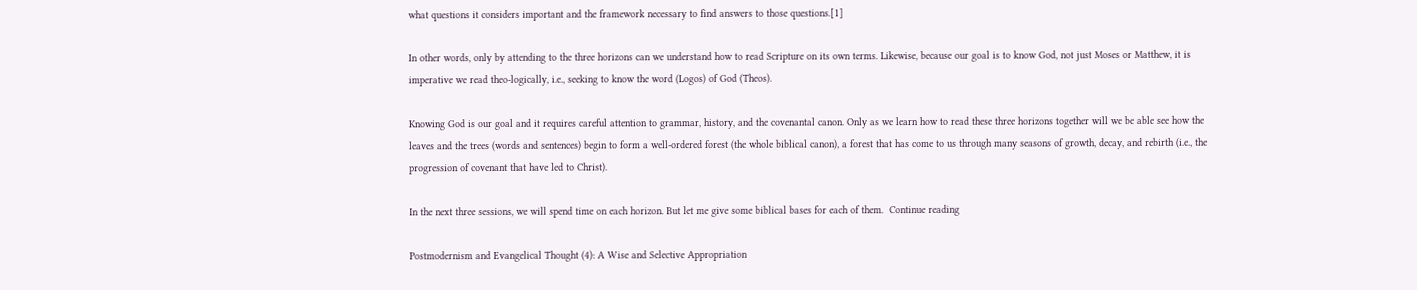what questions it considers important and the framework necessary to find answers to those questions.[1]

In other words, only by attending to the three horizons can we understand how to read Scripture on its own terms. Likewise, because our goal is to know God, not just Moses or Matthew, it is imperative we read theo-logically, i.e., seeking to know the word (Logos) of God (Theos).

Knowing God is our goal and it requires careful attention to grammar, history, and the covenantal canon. Only as we learn how to read these three horizons together will we be able see how the leaves and the trees (words and sentences) begin to form a well-ordered forest (the whole biblical canon), a forest that has come to us through many seasons of growth, decay, and rebirth (i.e., the progression of covenant that have led to Christ).

In the next three sessions, we will spend time on each horizon. But let me give some biblical bases for each of them.  Continue reading

Postmodernism and Evangelical Thought (4): A Wise and Selective Appropriation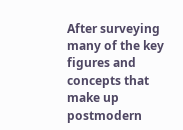After surveying many of the key figures and concepts that make up postmodern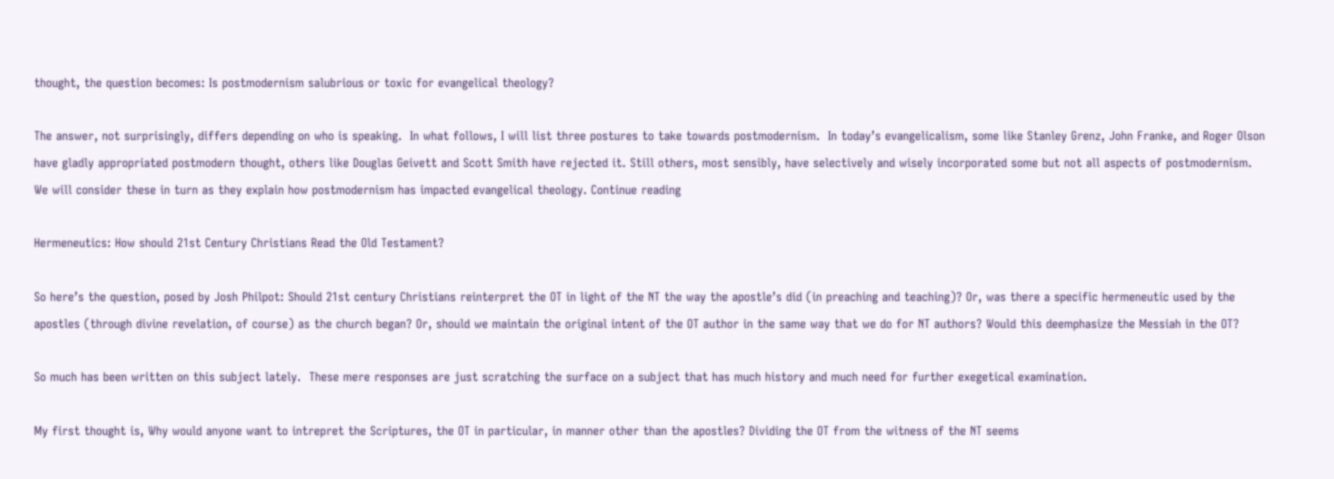thought, the question becomes: Is postmodernism salubrious or toxic for evangelical theology?

The answer, not surprisingly, differs depending on who is speaking.  In what follows, I will list three postures to take towards postmodernism.  In today’s evangelicalism, some like Stanley Grenz, John Franke, and Roger Olson have gladly appropriated postmodern thought, others like Douglas Geivett and Scott Smith have rejected it. Still others, most sensibly, have selectively and wisely incorporated some but not all aspects of postmodernism.  We will consider these in turn as they explain how postmodernism has impacted evangelical theology. Continue reading

Hermeneutics: How should 21st Century Christians Read the Old Testament?

So here’s the question, posed by Josh Philpot: Should 21st century Christians reinterpret the OT in light of the NT the way the apostle’s did (in preaching and teaching)? Or, was there a specific hermeneutic used by the apostles (through divine revelation, of course) as the church began? Or, should we maintain the original intent of the OT author in the same way that we do for NT authors? Would this deemphasize the Messiah in the OT?

So much has been written on this subject lately.  These mere responses are just scratching the surface on a subject that has much history and much need for further exegetical examination.

My first thought is, Why would anyone want to intrepret the Scriptures, the OT in particular, in manner other than the apostles? Dividing the OT from the witness of the NT seems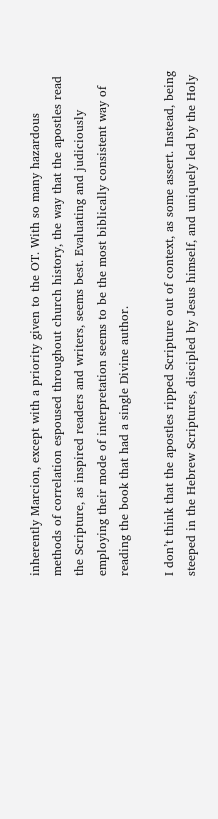inherently Marcion, except with a priority given to the OT. With so many hazardous methods of correlation espoused throughout church history, the way that the apostles read the Scripture, as inspired readers and writers, seems best. Evaluating and judiciously employing their mode of interpretation seems to be the most biblically consistent way of reading the book that had a single Divine author.

I don’t think that the apostles ripped Scripture out of context, as some assert. Instead, being steeped in the Hebrew Scriptures, discipled by Jesus himself, and uniquely led by the Holy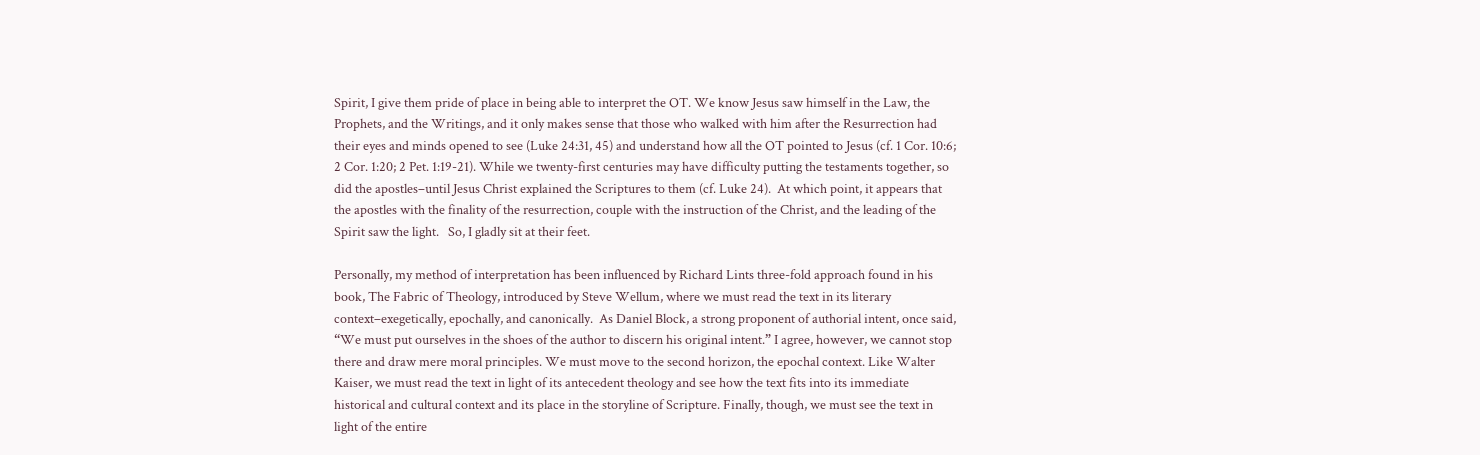Spirit, I give them pride of place in being able to interpret the OT. We know Jesus saw himself in the Law, the Prophets, and the Writings, and it only makes sense that those who walked with him after the Resurrection had their eyes and minds opened to see (Luke 24:31, 45) and understand how all the OT pointed to Jesus (cf. 1 Cor. 10:6; 2 Cor. 1:20; 2 Pet. 1:19-21). While we twenty-first centuries may have difficulty putting the testaments together, so did the apostles–until Jesus Christ explained the Scriptures to them (cf. Luke 24).  At which point, it appears that the apostles with the finality of the resurrection, couple with the instruction of the Christ, and the leading of the Spirit saw the light.   So, I gladly sit at their feet.

Personally, my method of interpretation has been influenced by Richard Lints three-fold approach found in his book, The Fabric of Theology, introduced by Steve Wellum, where we must read the text in its literary context–exegetically, epochally, and canonically.  As Daniel Block, a strong proponent of authorial intent, once said, “We must put ourselves in the shoes of the author to discern his original intent.” I agree, however, we cannot stop there and draw mere moral principles. We must move to the second horizon, the epochal context. Like Walter Kaiser, we must read the text in light of its antecedent theology and see how the text fits into its immediate historical and cultural context and its place in the storyline of Scripture. Finally, though, we must see the text in light of the entire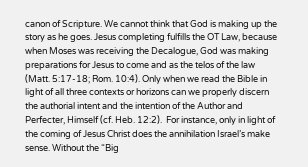canon of Scripture. We cannot think that God is making up the story as he goes. Jesus completing fulfills the OT Law, because when Moses was receiving the Decalogue, God was making preparations for Jesus to come and as the telos of the law (Matt. 5:17-18; Rom. 10:4). Only when we read the Bible in light of all three contexts or horizons can we properly discern the authorial intent and the intention of the Author and Perfecter, Himself (cf. Heb. 12:2).  For instance, only in light of the coming of Jesus Christ does the annihilation Israel’s make sense. Without the “Big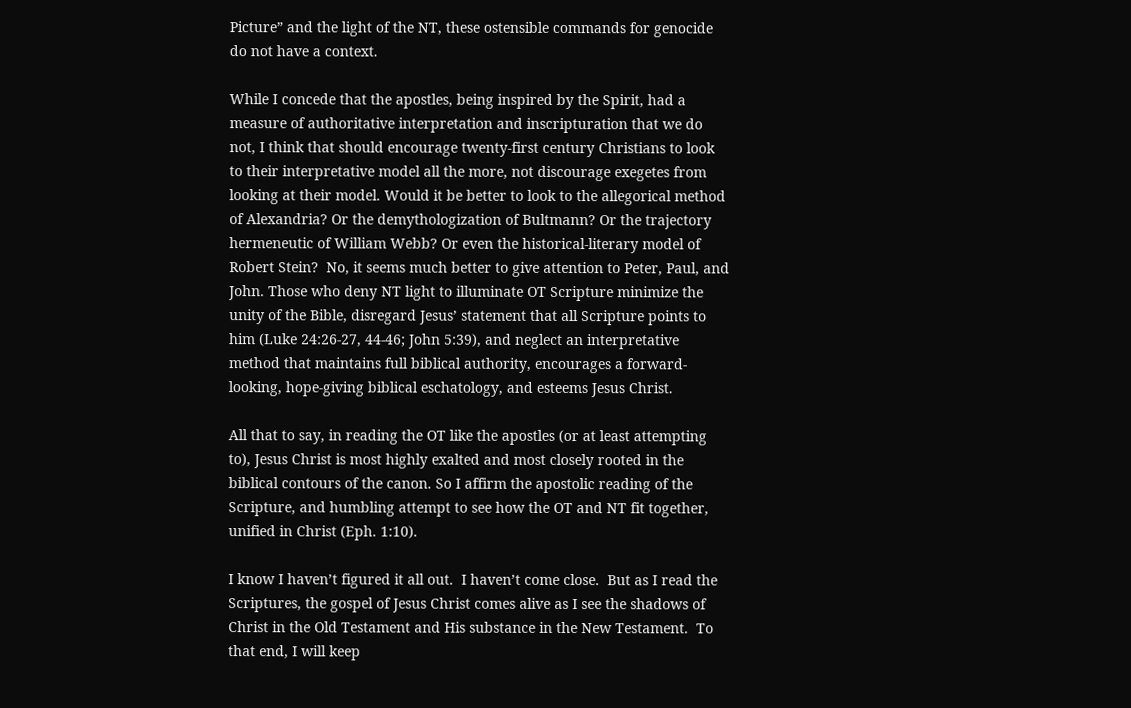Picture” and the light of the NT, these ostensible commands for genocide do not have a context.

While I concede that the apostles, being inspired by the Spirit, had a measure of authoritative interpretation and inscripturation that we do not, I think that should encourage twenty-first century Christians to look to their interpretative model all the more, not discourage exegetes from looking at their model. Would it be better to look to the allegorical method of Alexandria? Or the demythologization of Bultmann? Or the trajectory hermeneutic of William Webb? Or even the historical-literary model of Robert Stein?  No, it seems much better to give attention to Peter, Paul, and John. Those who deny NT light to illuminate OT Scripture minimize the unity of the Bible, disregard Jesus’ statement that all Scripture points to him (Luke 24:26-27, 44-46; John 5:39), and neglect an interpretative method that maintains full biblical authority, encourages a forward-looking, hope-giving biblical eschatology, and esteems Jesus Christ.

All that to say, in reading the OT like the apostles (or at least attempting to), Jesus Christ is most highly exalted and most closely rooted in the biblical contours of the canon. So I affirm the apostolic reading of the Scripture, and humbling attempt to see how the OT and NT fit together, unified in Christ (Eph. 1:10).

I know I haven’t figured it all out.  I haven’t come close.  But as I read the Scriptures, the gospel of Jesus Christ comes alive as I see the shadows of Christ in the Old Testament and His substance in the New Testament.  To that end, I will keep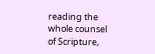reading the whole counsel of Scripture,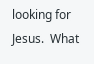looking for Jesus.  What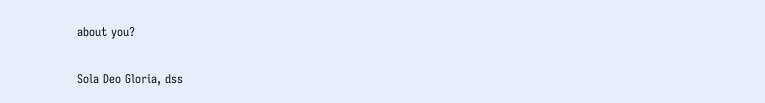about you?

Sola Deo Gloria, dss